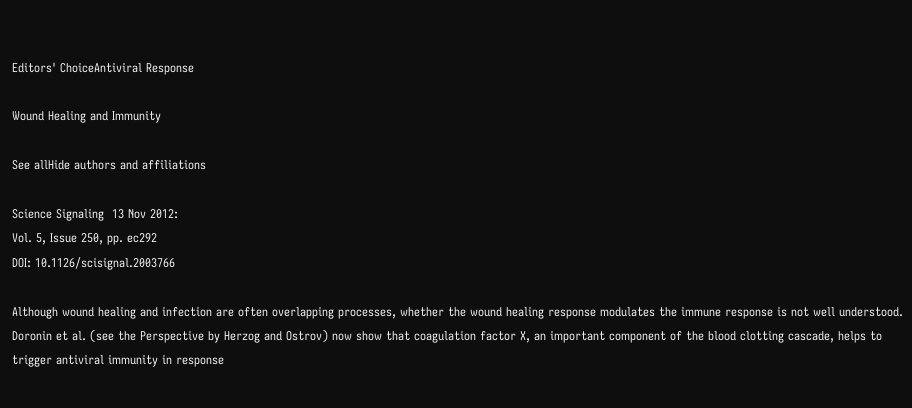Editors' ChoiceAntiviral Response

Wound Healing and Immunity

See allHide authors and affiliations

Science Signaling  13 Nov 2012:
Vol. 5, Issue 250, pp. ec292
DOI: 10.1126/scisignal.2003766

Although wound healing and infection are often overlapping processes, whether the wound healing response modulates the immune response is not well understood. Doronin et al. (see the Perspective by Herzog and Ostrov) now show that coagulation factor X, an important component of the blood clotting cascade, helps to trigger antiviral immunity in response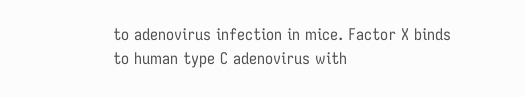to adenovirus infection in mice. Factor X binds to human type C adenovirus with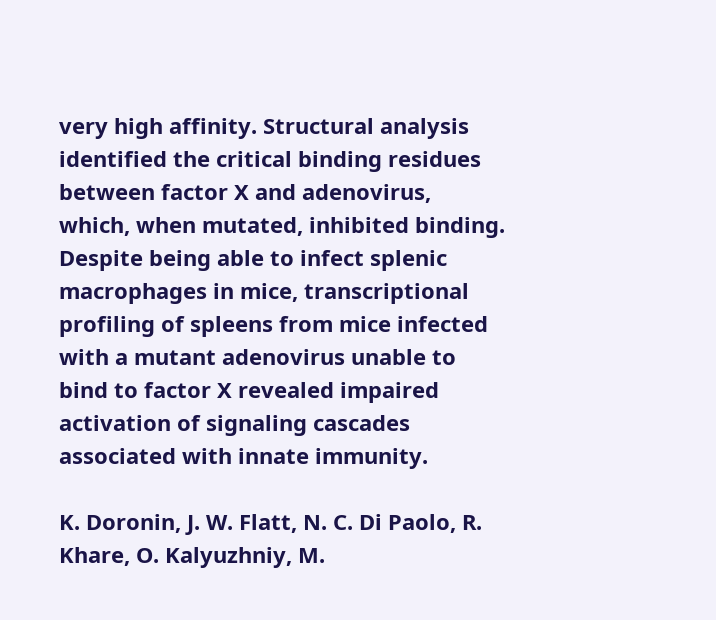very high affinity. Structural analysis identified the critical binding residues between factor X and adenovirus, which, when mutated, inhibited binding. Despite being able to infect splenic macrophages in mice, transcriptional profiling of spleens from mice infected with a mutant adenovirus unable to bind to factor X revealed impaired activation of signaling cascades associated with innate immunity.

K. Doronin, J. W. Flatt, N. C. Di Paolo, R. Khare, O. Kalyuzhniy, M.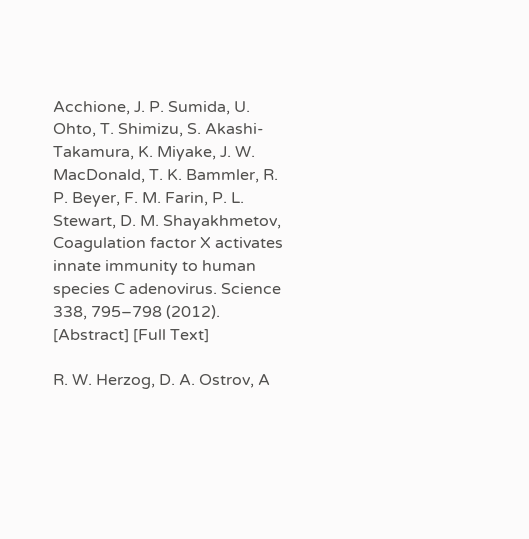Acchione, J. P. Sumida, U. Ohto, T. Shimizu, S. Akashi-Takamura, K. Miyake, J. W. MacDonald, T. K. Bammler, R. P. Beyer, F. M. Farin, P. L. Stewart, D. M. Shayakhmetov, Coagulation factor X activates innate immunity to human species C adenovirus. Science 338, 795–798 (2012). [Abstract] [Full Text]

R. W. Herzog, D. A. Ostrov, A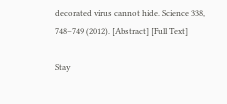decorated virus cannot hide. Science 338, 748–749 (2012). [Abstract] [Full Text]

Stay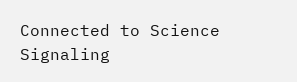Connected to Science Signaling